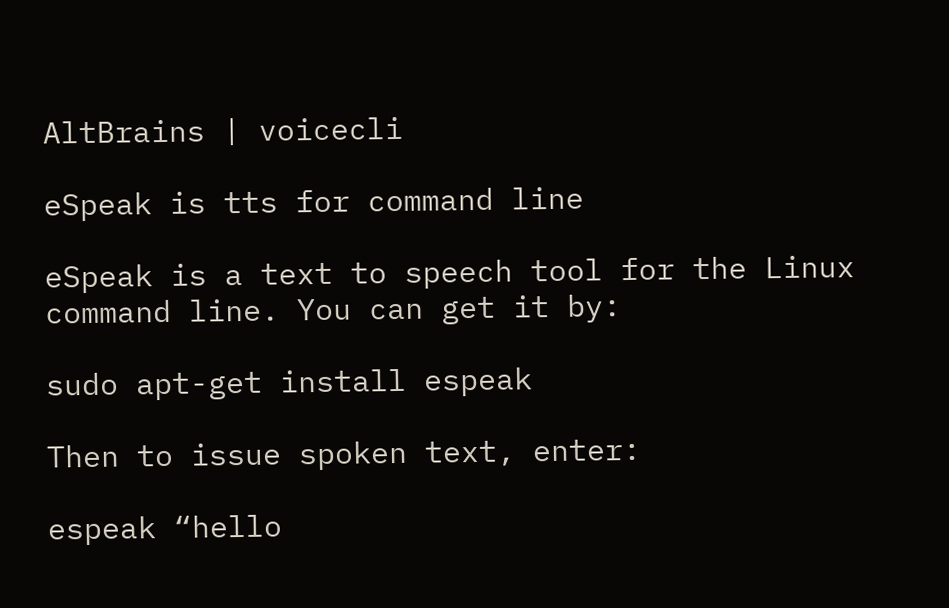AltBrains | voicecli

eSpeak is tts for command line

eSpeak is a text to speech tool for the Linux command line. You can get it by:

sudo apt-get install espeak

Then to issue spoken text, enter:

espeak “hello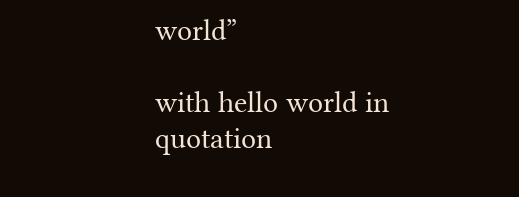world”

with hello world in quotation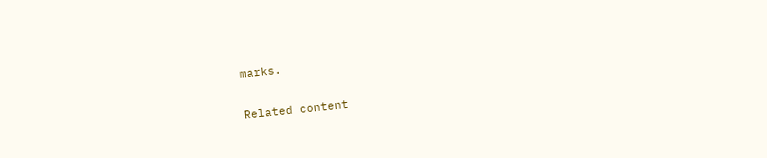marks.

Related content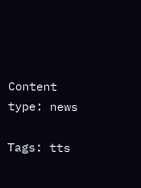Content type: news

Tags: tts